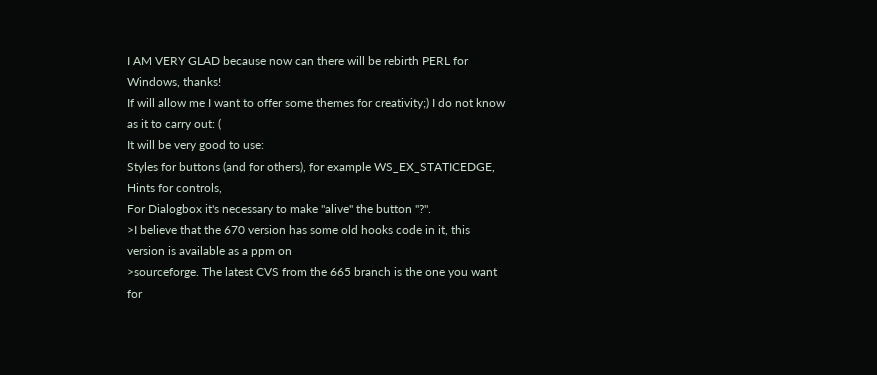I AM VERY GLAD because now can there will be rebirth PERL for Windows, thanks!
If will allow me I want to offer some themes for creativity;) I do not know as it to carry out: (
It will be very good to use:
Styles for buttons (and for others), for example WS_EX_STATICEDGE,
Hints for controls,
For Dialogbox it's necessary to make "alive" the button "?".
>I believe that the 670 version has some old hooks code in it, this version is available as a ppm on
>sourceforge. The latest CVS from the 665 branch is the one you want for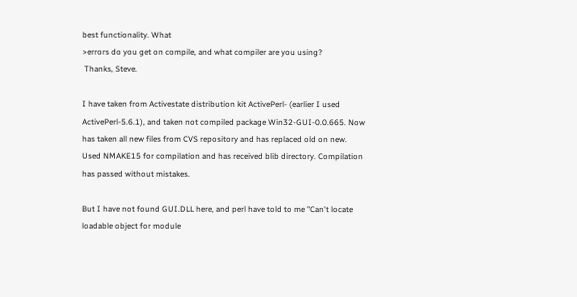best functionality. What
>errors do you get on compile, and what compiler are you using?
 Thanks, Steve.

I have taken from Activestate distribution kit ActivePerl- (earlier I used ActivePerl-5.6.1), and taken not compiled package Win32-GUI-0.0.665. Now has taken all new files from CVS repository and has replaced old on new. Used NMAKE15 for compilation and has received blib directory. Compilation has passed without mistakes.

But I have not found GUI.DLL here, and perl have told to me "Can't locate loadable object for module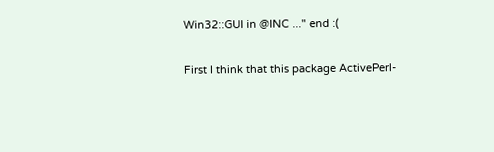Win32::GUI in @INC ..." end :(

First I think that this package ActivePerl-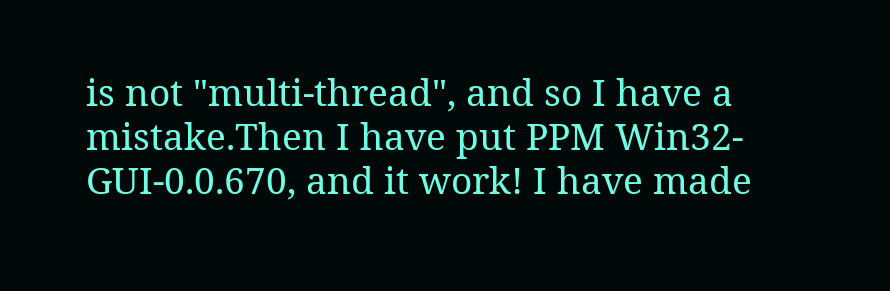is not "multi-thread", and so I have a mistake.Then I have put PPM Win32-GUI-0.0.670, and it work! I have made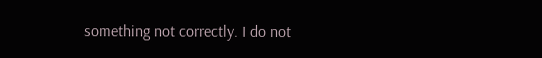something not correctly. I do not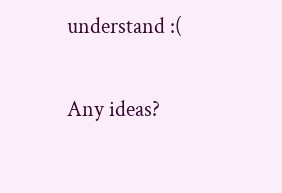understand :(

Any ideas?